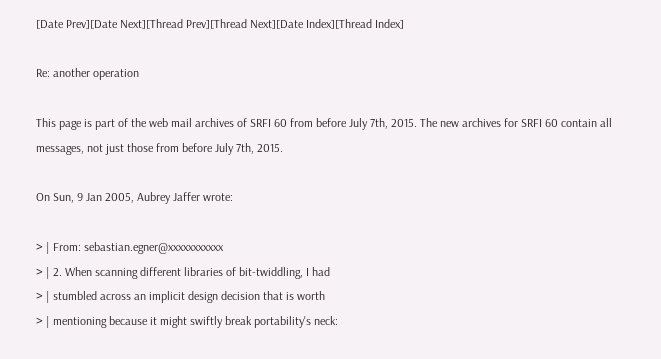[Date Prev][Date Next][Thread Prev][Thread Next][Date Index][Thread Index]

Re: another operation

This page is part of the web mail archives of SRFI 60 from before July 7th, 2015. The new archives for SRFI 60 contain all messages, not just those from before July 7th, 2015.

On Sun, 9 Jan 2005, Aubrey Jaffer wrote:

> | From: sebastian.egner@xxxxxxxxxxx
> | 2. When scanning different libraries of bit-twiddling, I had
> | stumbled across an implicit design decision that is worth
> | mentioning because it might swiftly break portability's neck: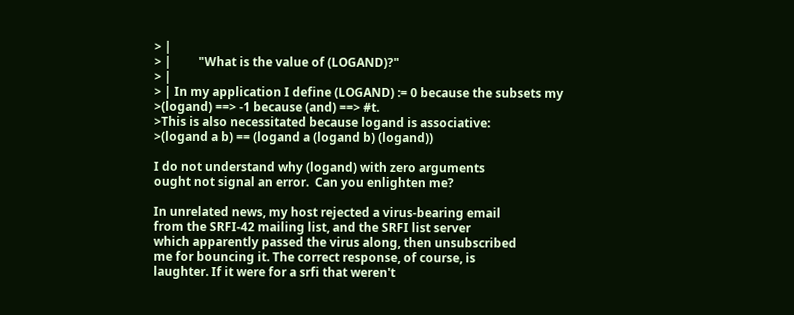> |
> |         "What is the value of (LOGAND)?"
> |
> | In my application I define (LOGAND) := 0 because the subsets my
>(logand) ==> -1 because (and) ==> #t.
>This is also necessitated because logand is associative:
>(logand a b) == (logand a (logand b) (logand))

I do not understand why (logand) with zero arguments
ought not signal an error.  Can you enlighten me?

In unrelated news, my host rejected a virus-bearing email
from the SRFI-42 mailing list, and the SRFI list server
which apparently passed the virus along, then unsubscribed
me for bouncing it. The correct response, of course, is
laughter. If it were for a srfi that weren't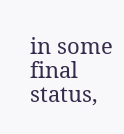in some final
status,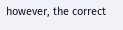however, the correct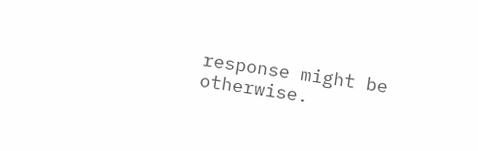response might be otherwise.